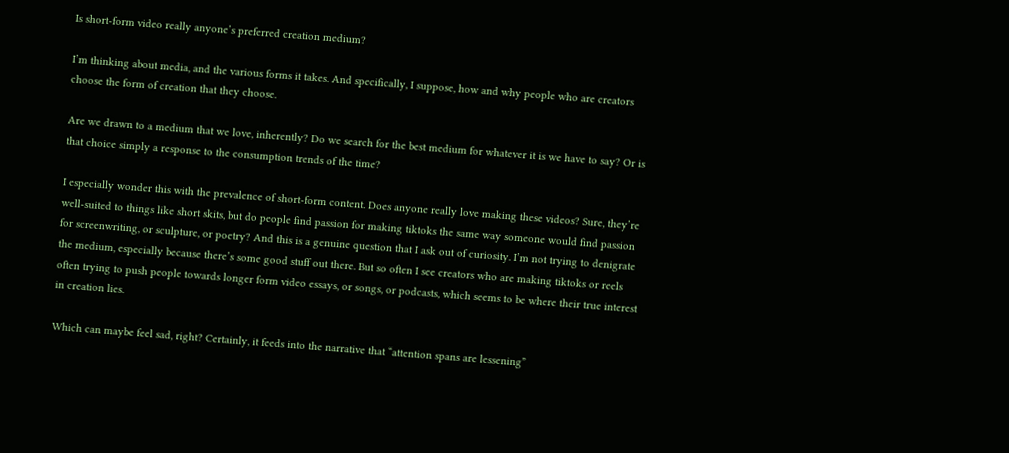Is short-form video really anyone’s preferred creation medium?

I’m thinking about media, and the various forms it takes. And specifically, I suppose, how and why people who are creators choose the form of creation that they choose.

Are we drawn to a medium that we love, inherently? Do we search for the best medium for whatever it is we have to say? Or is that choice simply a response to the consumption trends of the time?

I especially wonder this with the prevalence of short-form content. Does anyone really love making these videos? Sure, they’re well-suited to things like short skits, but do people find passion for making tiktoks the same way someone would find passion for screenwriting, or sculpture, or poetry? And this is a genuine question that I ask out of curiosity. I’m not trying to denigrate the medium, especially because there’s some good stuff out there. But so often I see creators who are making tiktoks or reels often trying to push people towards longer form video essays, or songs, or podcasts, which seems to be where their true interest in creation lies.

Which can maybe feel sad, right? Certainly, it feeds into the narrative that “attention spans are lessening”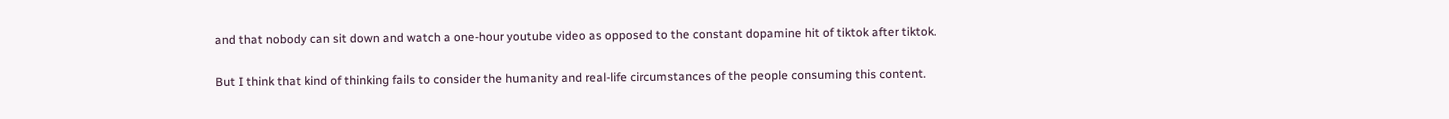and that nobody can sit down and watch a one-hour youtube video as opposed to the constant dopamine hit of tiktok after tiktok.

But I think that kind of thinking fails to consider the humanity and real-life circumstances of the people consuming this content.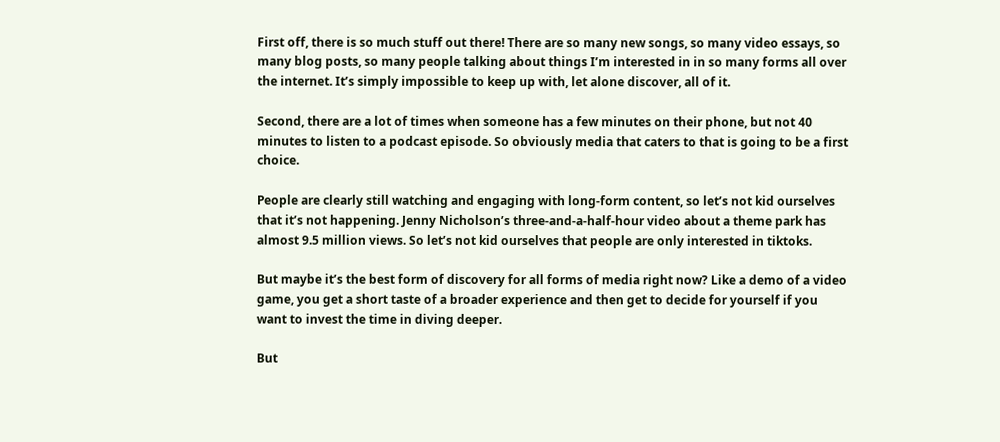First off, there is so much stuff out there! There are so many new songs, so many video essays, so many blog posts, so many people talking about things I’m interested in in so many forms all over the internet. It’s simply impossible to keep up with, let alone discover, all of it.

Second, there are a lot of times when someone has a few minutes on their phone, but not 40 minutes to listen to a podcast episode. So obviously media that caters to that is going to be a first choice.

People are clearly still watching and engaging with long-form content, so let’s not kid ourselves that it’s not happening. Jenny Nicholson’s three-and-a-half-hour video about a theme park has almost 9.5 million views. So let’s not kid ourselves that people are only interested in tiktoks.

But maybe it’s the best form of discovery for all forms of media right now? Like a demo of a video game, you get a short taste of a broader experience and then get to decide for yourself if you want to invest the time in diving deeper.

But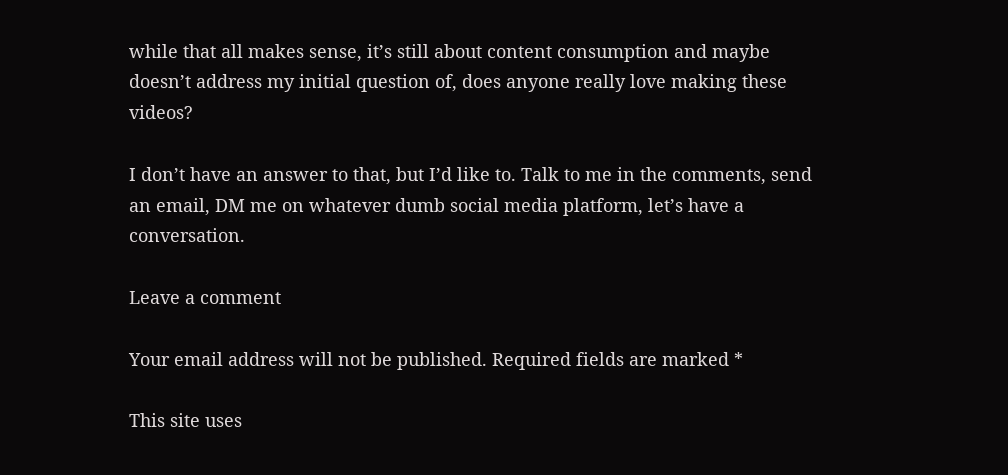while that all makes sense, it’s still about content consumption and maybe doesn’t address my initial question of, does anyone really love making these videos?

I don’t have an answer to that, but I’d like to. Talk to me in the comments, send an email, DM me on whatever dumb social media platform, let’s have a conversation.

Leave a comment

Your email address will not be published. Required fields are marked *

This site uses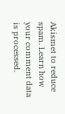Akismet to reduce spam. Learn how your comment data is processed.